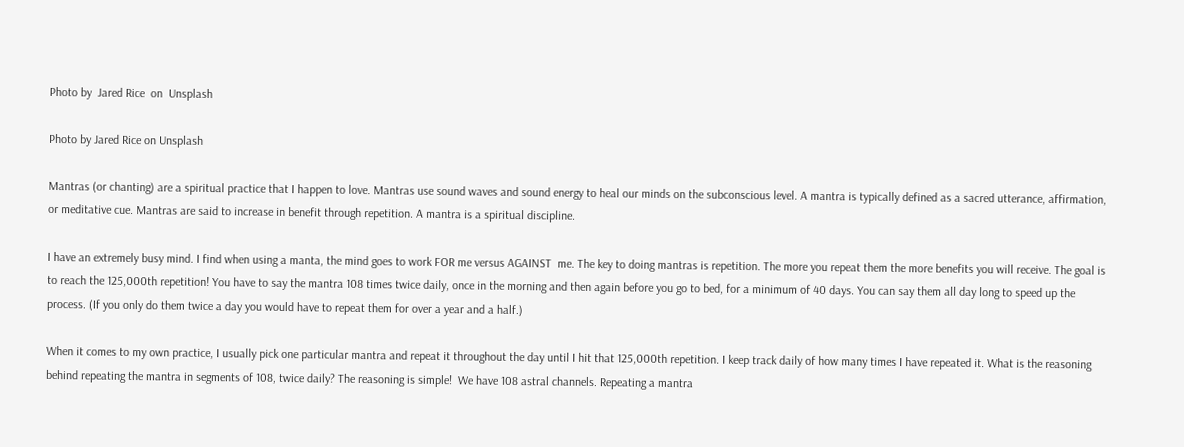Photo by  Jared Rice  on  Unsplash

Photo by Jared Rice on Unsplash

Mantras (or chanting) are a spiritual practice that I happen to love. Mantras use sound waves and sound energy to heal our minds on the subconscious level. A mantra is typically defined as a sacred utterance, affirmation, or meditative cue. Mantras are said to increase in benefit through repetition. A mantra is a spiritual discipline.

I have an extremely busy mind. I find when using a manta, the mind goes to work FOR me versus AGAINST  me. The key to doing mantras is repetition. The more you repeat them the more benefits you will receive. The goal is to reach the 125,000th repetition! You have to say the mantra 108 times twice daily, once in the morning and then again before you go to bed, for a minimum of 40 days. You can say them all day long to speed up the process. (If you only do them twice a day you would have to repeat them for over a year and a half.)

When it comes to my own practice, I usually pick one particular mantra and repeat it throughout the day until I hit that 125,000th repetition. I keep track daily of how many times I have repeated it. What is the reasoning behind repeating the mantra in segments of 108, twice daily? The reasoning is simple!  We have 108 astral channels. Repeating a mantra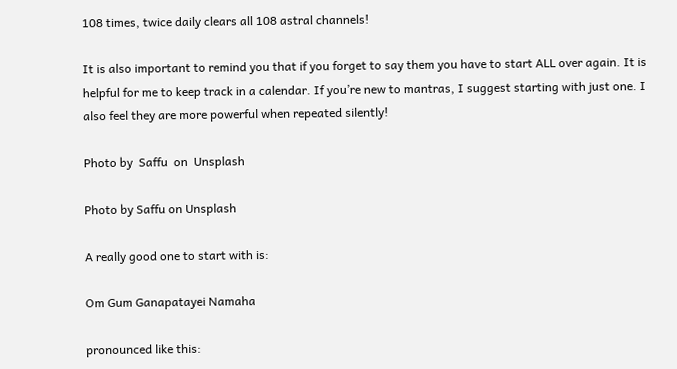108 times, twice daily clears all 108 astral channels!

It is also important to remind you that if you forget to say them you have to start ALL over again. It is helpful for me to keep track in a calendar. If you’re new to mantras, I suggest starting with just one. I also feel they are more powerful when repeated silently!

Photo by  Saffu  on  Unsplash

Photo by Saffu on Unsplash

A really good one to start with is:

Om Gum Ganapatayei Namaha

pronounced like this: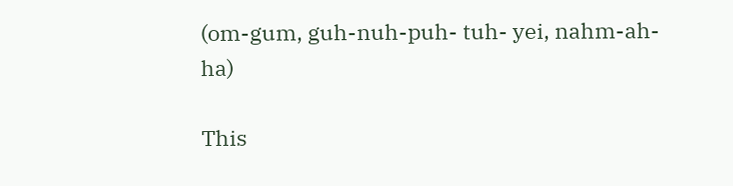(om-gum, guh-nuh-puh- tuh- yei, nahm-ah- ha)

This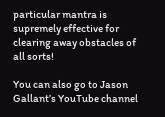particular mantra is supremely effective for clearing away obstacles of all sorts!

You can also go to Jason Gallant’s YouTube channel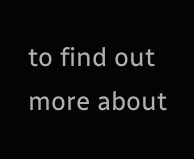to find out more about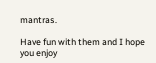mantras.

Have fun with them and I hope you enjoy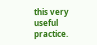this very useful practice.